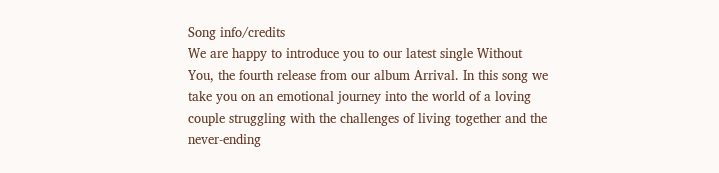Song info/credits
We are happy to introduce you to our latest single Without You, the fourth release from our album Arrival. In this song we take you on an emotional journey into the world of a loving couple struggling with the challenges of living together and the never-ending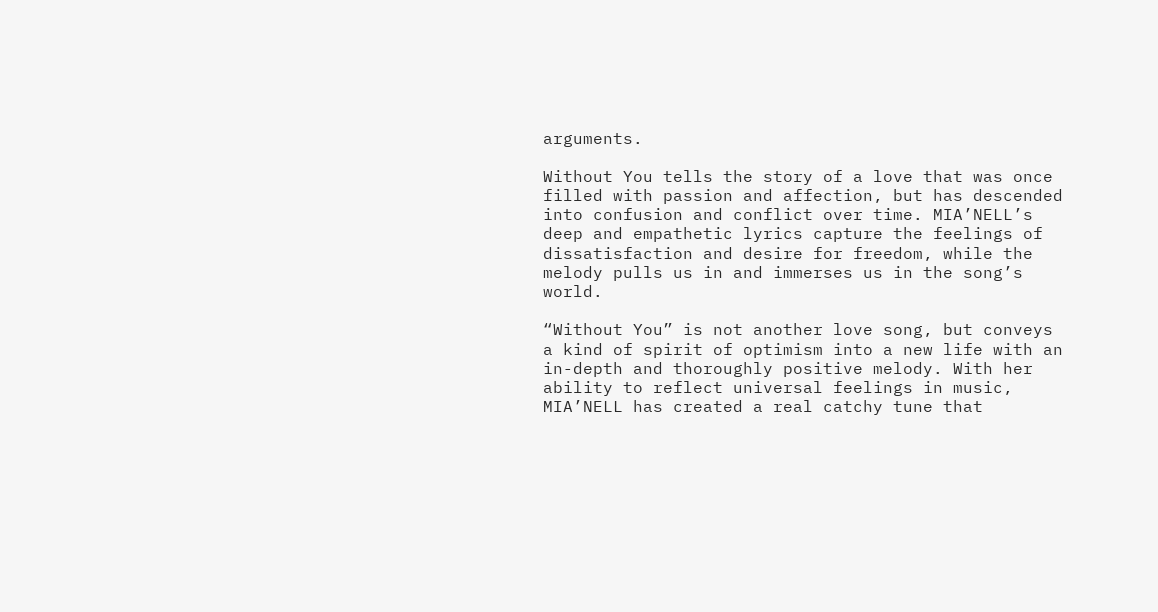arguments.

Without You tells the story of a love that was once filled with passion and affection, but has descended into confusion and conflict over time. MIA’NELL’s deep and empathetic lyrics capture the feelings of dissatisfaction and desire for freedom, while the melody pulls us in and immerses us in the song’s world.

“Without You” is not another love song, but conveys a kind of spirit of optimism into a new life with an in-depth and thoroughly positive melody. With her ability to reflect universal feelings in music, MIA’NELL has created a real catchy tune that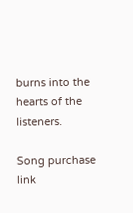burns into the hearts of the listeners.

Song purchase link